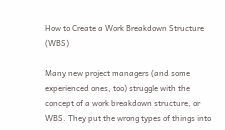How to Create a Work Breakdown Structure (WBS)

Many new project managers (and some experienced ones, too) struggle with the concept of a work breakdown structure, or WBS. They put the wrong types of things into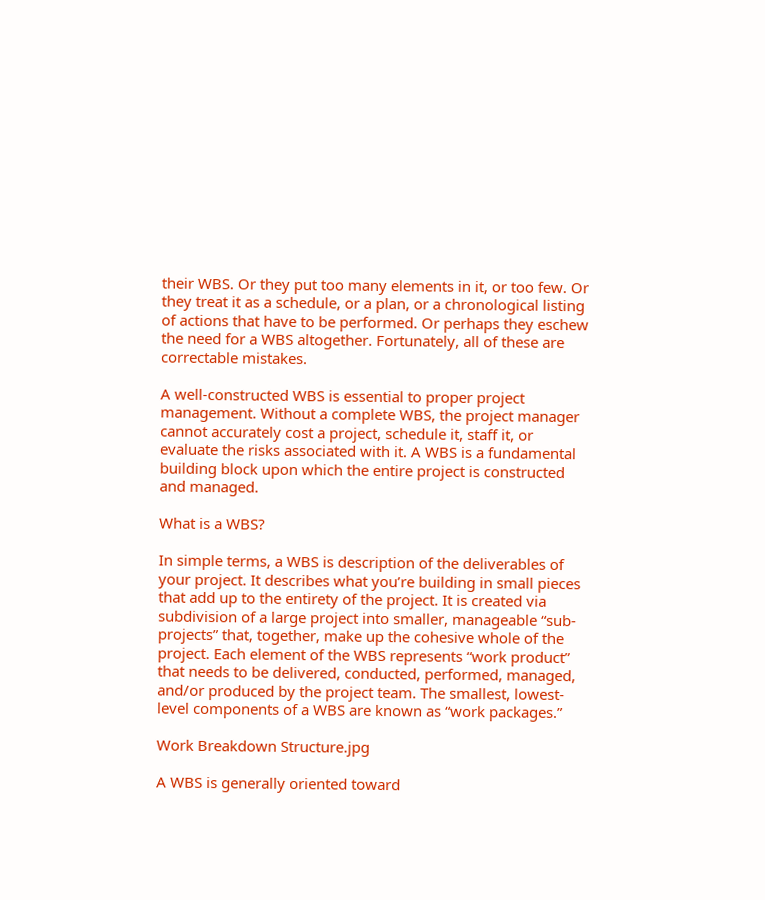their WBS. Or they put too many elements in it, or too few. Or they treat it as a schedule, or a plan, or a chronological listing of actions that have to be performed. Or perhaps they eschew the need for a WBS altogether. Fortunately, all of these are correctable mistakes.

A well-constructed WBS is essential to proper project management. Without a complete WBS, the project manager cannot accurately cost a project, schedule it, staff it, or evaluate the risks associated with it. A WBS is a fundamental building block upon which the entire project is constructed and managed.

What is a WBS?

In simple terms, a WBS is description of the deliverables of your project. It describes what you’re building in small pieces that add up to the entirety of the project. It is created via subdivision of a large project into smaller, manageable “sub-projects” that, together, make up the cohesive whole of the project. Each element of the WBS represents “work product” that needs to be delivered, conducted, performed, managed, and/or produced by the project team. The smallest, lowest-level components of a WBS are known as “work packages.”

Work Breakdown Structure.jpg

A WBS is generally oriented toward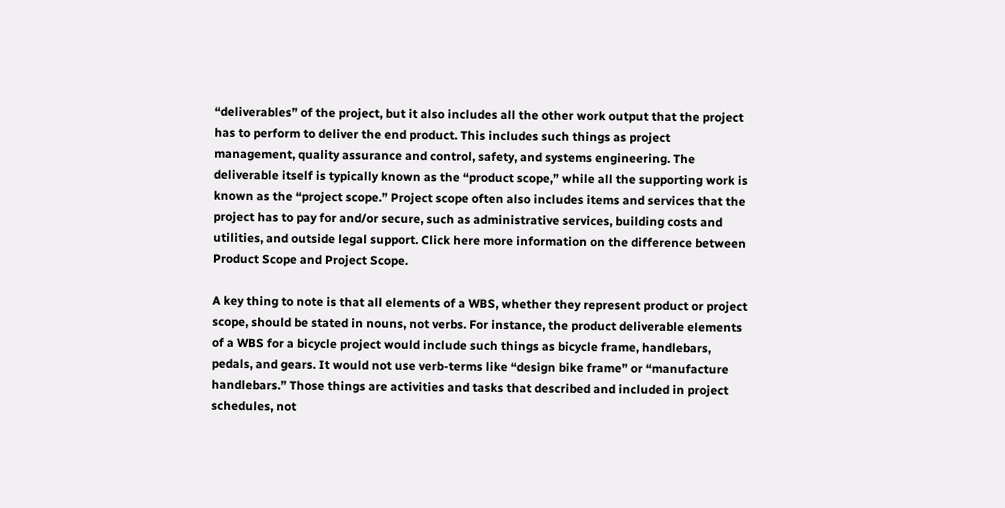“deliverables” of the project, but it also includes all the other work output that the project has to perform to deliver the end product. This includes such things as project management, quality assurance and control, safety, and systems engineering. The deliverable itself is typically known as the “product scope,” while all the supporting work is known as the “project scope.” Project scope often also includes items and services that the project has to pay for and/or secure, such as administrative services, building costs and utilities, and outside legal support. Click here more information on the difference between Product Scope and Project Scope.

A key thing to note is that all elements of a WBS, whether they represent product or project scope, should be stated in nouns, not verbs. For instance, the product deliverable elements of a WBS for a bicycle project would include such things as bicycle frame, handlebars, pedals, and gears. It would not use verb-terms like “design bike frame” or “manufacture handlebars.” Those things are activities and tasks that described and included in project schedules, not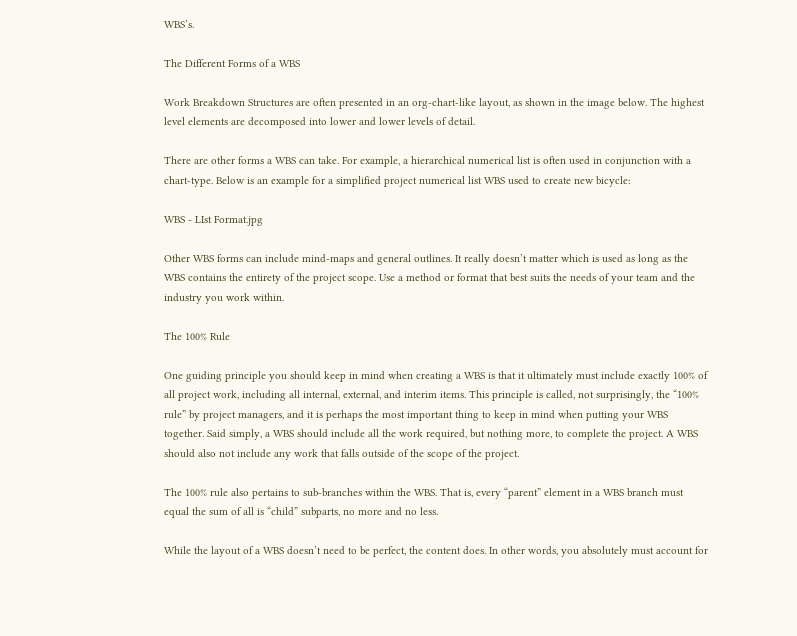WBS’s.

The Different Forms of a WBS

Work Breakdown Structures are often presented in an org-chart-like layout, as shown in the image below. The highest level elements are decomposed into lower and lower levels of detail.

There are other forms a WBS can take. For example, a hierarchical numerical list is often used in conjunction with a chart-type. Below is an example for a simplified project numerical list WBS used to create new bicycle:

WBS - LIst Format.jpg

Other WBS forms can include mind-maps and general outlines. It really doesn’t matter which is used as long as the WBS contains the entirety of the project scope. Use a method or format that best suits the needs of your team and the industry you work within.

The 100% Rule

One guiding principle you should keep in mind when creating a WBS is that it ultimately must include exactly 100% of all project work, including all internal, external, and interim items. This principle is called, not surprisingly, the “100% rule” by project managers, and it is perhaps the most important thing to keep in mind when putting your WBS together. Said simply, a WBS should include all the work required, but nothing more, to complete the project. A WBS should also not include any work that falls outside of the scope of the project.

The 100% rule also pertains to sub-branches within the WBS. That is, every “parent” element in a WBS branch must equal the sum of all is “child” subparts, no more and no less.

While the layout of a WBS doesn’t need to be perfect, the content does. In other words, you absolutely must account for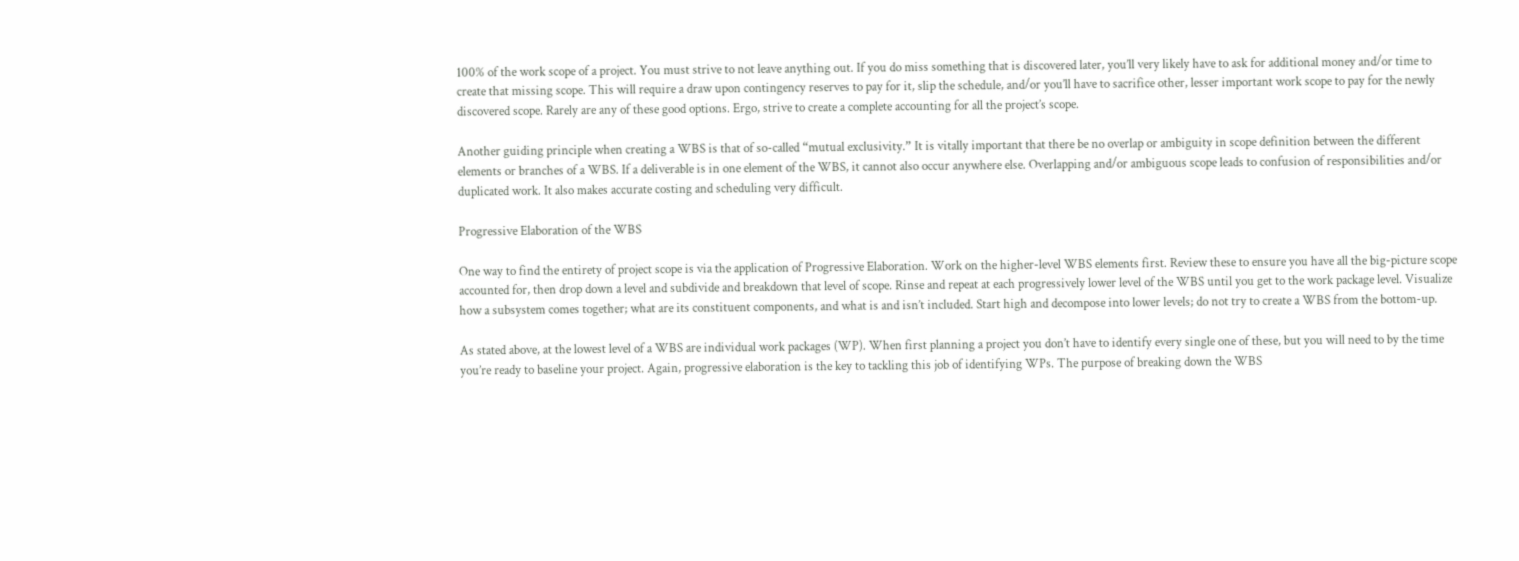100% of the work scope of a project. You must strive to not leave anything out. If you do miss something that is discovered later, you’ll very likely have to ask for additional money and/or time to create that missing scope. This will require a draw upon contingency reserves to pay for it, slip the schedule, and/or you’ll have to sacrifice other, lesser important work scope to pay for the newly discovered scope. Rarely are any of these good options. Ergo, strive to create a complete accounting for all the project’s scope.

Another guiding principle when creating a WBS is that of so-called “mutual exclusivity.” It is vitally important that there be no overlap or ambiguity in scope definition between the different elements or branches of a WBS. If a deliverable is in one element of the WBS, it cannot also occur anywhere else. Overlapping and/or ambiguous scope leads to confusion of responsibilities and/or duplicated work. It also makes accurate costing and scheduling very difficult.

Progressive Elaboration of the WBS

One way to find the entirety of project scope is via the application of Progressive Elaboration. Work on the higher-level WBS elements first. Review these to ensure you have all the big-picture scope accounted for, then drop down a level and subdivide and breakdown that level of scope. Rinse and repeat at each progressively lower level of the WBS until you get to the work package level. Visualize how a subsystem comes together; what are its constituent components, and what is and isn’t included. Start high and decompose into lower levels; do not try to create a WBS from the bottom-up.

As stated above, at the lowest level of a WBS are individual work packages (WP). When first planning a project you don’t have to identify every single one of these, but you will need to by the time you’re ready to baseline your project. Again, progressive elaboration is the key to tackling this job of identifying WPs. The purpose of breaking down the WBS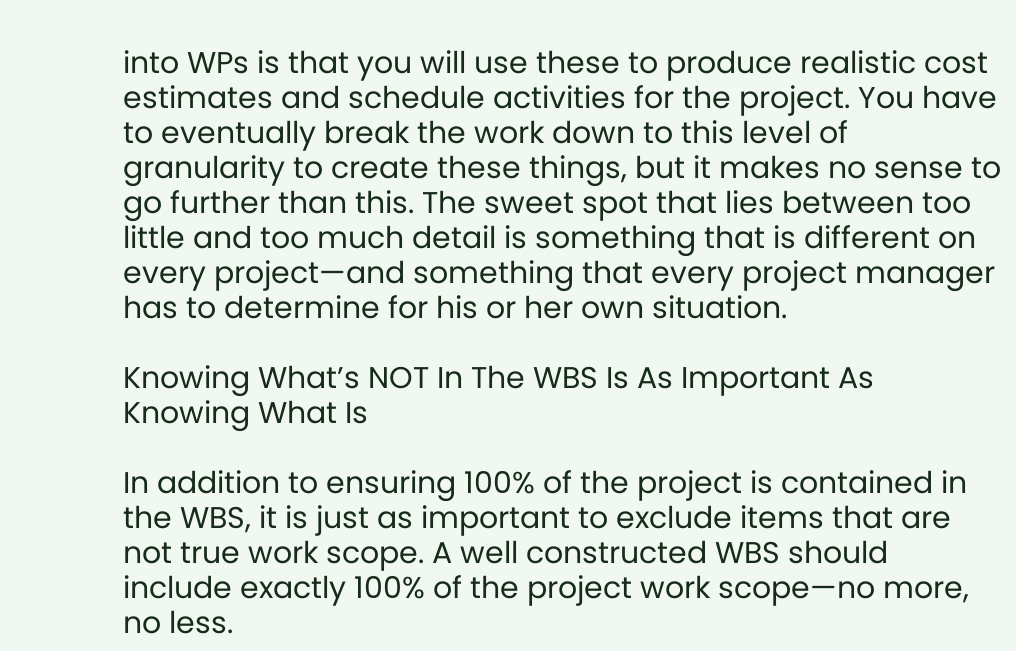into WPs is that you will use these to produce realistic cost estimates and schedule activities for the project. You have to eventually break the work down to this level of granularity to create these things, but it makes no sense to go further than this. The sweet spot that lies between too little and too much detail is something that is different on every project—and something that every project manager has to determine for his or her own situation.

Knowing What’s NOT In The WBS Is As Important As Knowing What Is

In addition to ensuring 100% of the project is contained in the WBS, it is just as important to exclude items that are not true work scope. A well constructed WBS should include exactly 100% of the project work scope—no more, no less.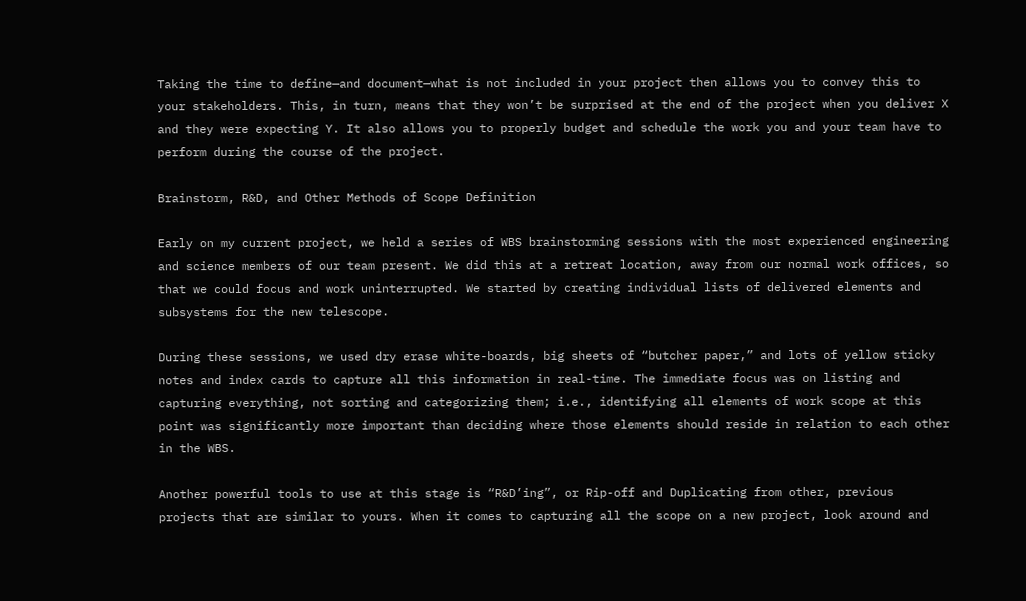Taking the time to define—and document—what is not included in your project then allows you to convey this to your stakeholders. This, in turn, means that they won’t be surprised at the end of the project when you deliver X and they were expecting Y. It also allows you to properly budget and schedule the work you and your team have to perform during the course of the project.

Brainstorm, R&D, and Other Methods of Scope Definition

Early on my current project, we held a series of WBS brainstorming sessions with the most experienced engineering and science members of our team present. We did this at a retreat location, away from our normal work offices, so that we could focus and work uninterrupted. We started by creating individual lists of delivered elements and subsystems for the new telescope.

During these sessions, we used dry erase white-boards, big sheets of “butcher paper,” and lots of yellow sticky notes and index cards to capture all this information in real-time. The immediate focus was on listing and capturing everything, not sorting and categorizing them; i.e., identifying all elements of work scope at this point was significantly more important than deciding where those elements should reside in relation to each other in the WBS.

Another powerful tools to use at this stage is “R&D’ing”, or Rip-off and Duplicating from other, previous projects that are similar to yours. When it comes to capturing all the scope on a new project, look around and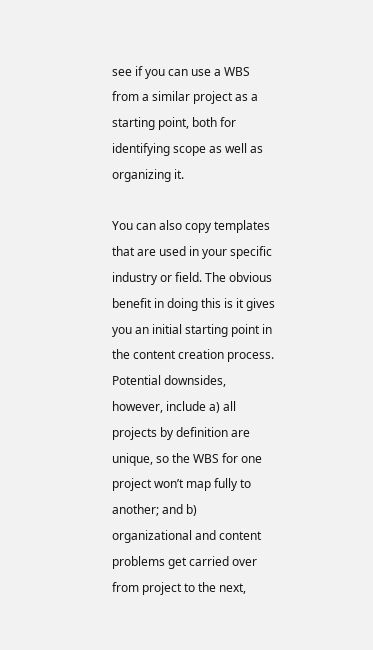see if you can use a WBS from a similar project as a starting point, both for identifying scope as well as organizing it.

You can also copy templates that are used in your specific industry or field. The obvious benefit in doing this is it gives you an initial starting point in the content creation process. Potential downsides, however, include a) all projects by definition are unique, so the WBS for one project won’t map fully to another; and b) organizational and content problems get carried over from project to the next,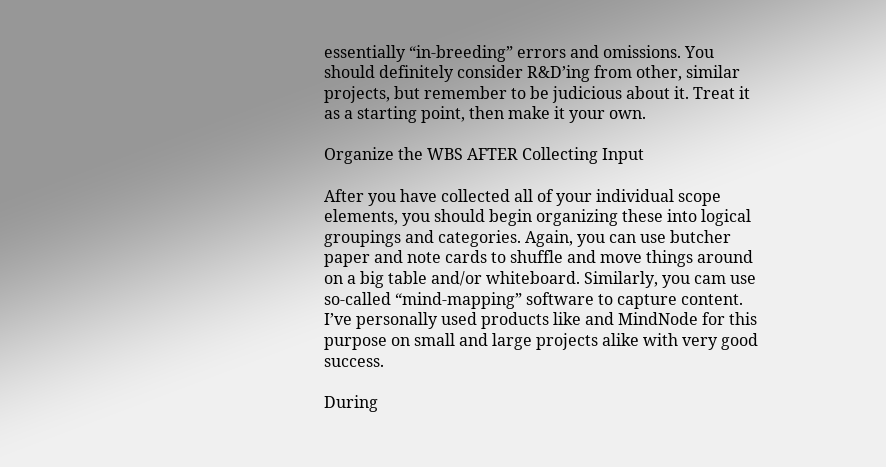essentially “in-breeding” errors and omissions. You should definitely consider R&D’ing from other, similar projects, but remember to be judicious about it. Treat it as a starting point, then make it your own.

Organize the WBS AFTER Collecting Input

After you have collected all of your individual scope elements, you should begin organizing these into logical groupings and categories. Again, you can use butcher paper and note cards to shuffle and move things around on a big table and/or whiteboard. Similarly, you cam use so-called “mind-mapping” software to capture content. I’ve personally used products like and MindNode for this purpose on small and large projects alike with very good success.

During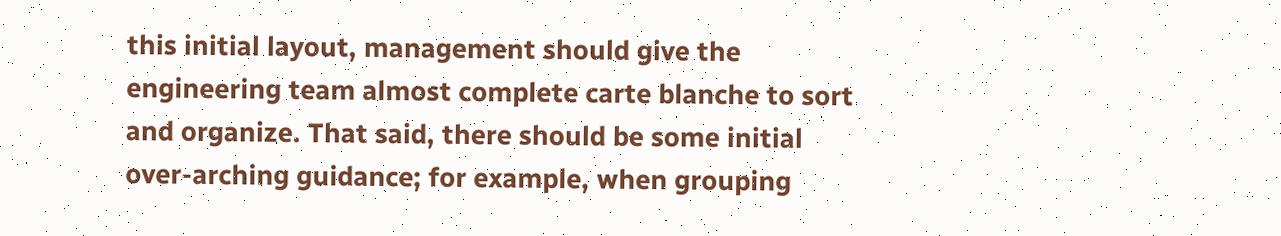this initial layout, management should give the engineering team almost complete carte blanche to sort and organize. That said, there should be some initial over-arching guidance; for example, when grouping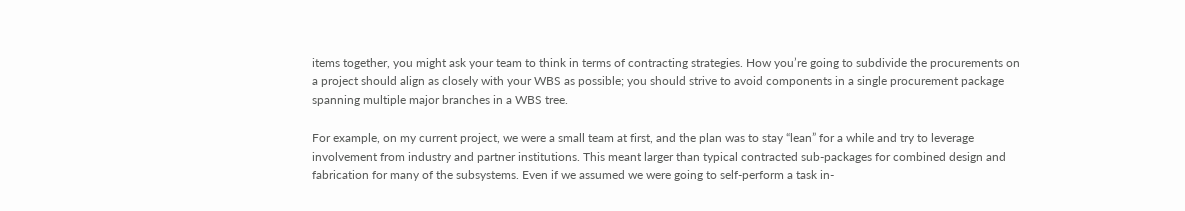items together, you might ask your team to think in terms of contracting strategies. How you’re going to subdivide the procurements on a project should align as closely with your WBS as possible; you should strive to avoid components in a single procurement package spanning multiple major branches in a WBS tree.

For example, on my current project, we were a small team at first, and the plan was to stay “lean” for a while and try to leverage involvement from industry and partner institutions. This meant larger than typical contracted sub-packages for combined design and fabrication for many of the subsystems. Even if we assumed we were going to self-perform a task in-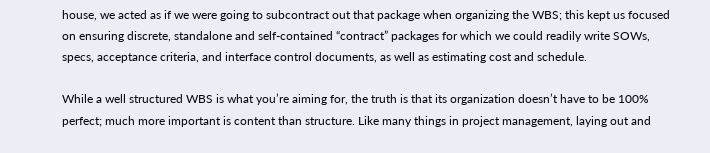house, we acted as if we were going to subcontract out that package when organizing the WBS; this kept us focused on ensuring discrete, standalone and self-contained “contract” packages for which we could readily write SOWs, specs, acceptance criteria, and interface control documents, as well as estimating cost and schedule.

While a well structured WBS is what you’re aiming for, the truth is that its organization doesn’t have to be 100% perfect; much more important is content than structure. Like many things in project management, laying out and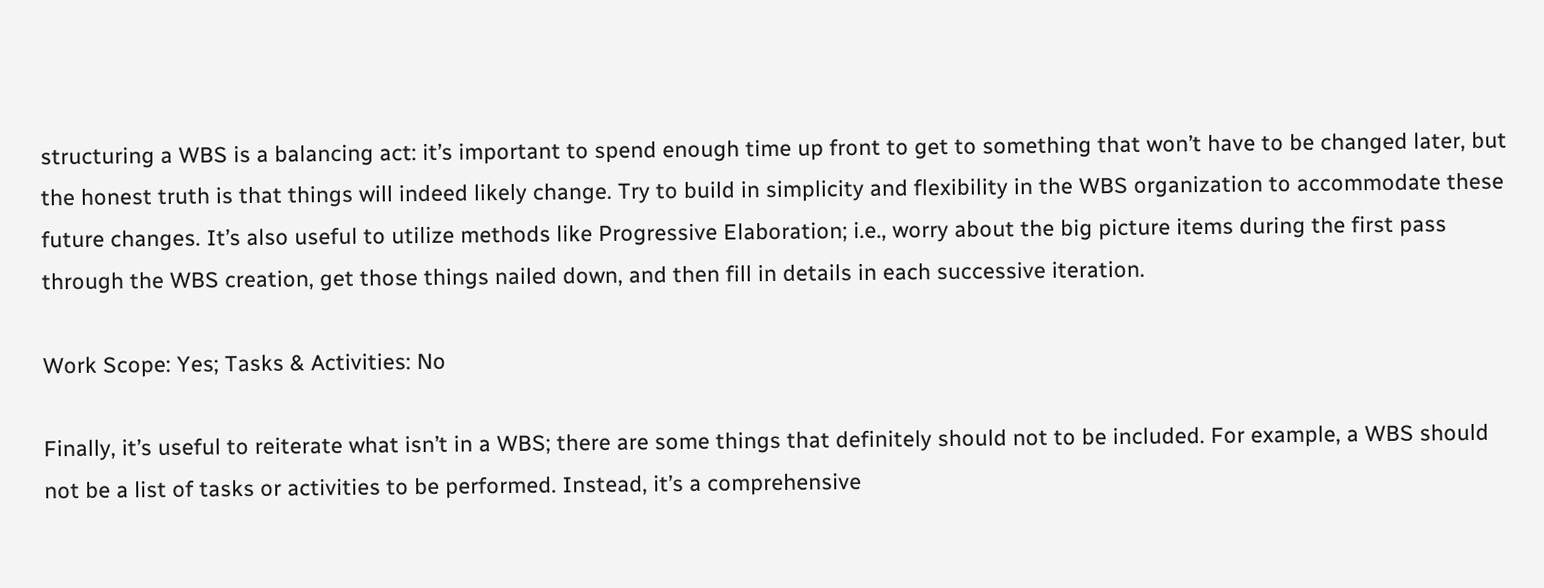structuring a WBS is a balancing act: it’s important to spend enough time up front to get to something that won’t have to be changed later, but the honest truth is that things will indeed likely change. Try to build in simplicity and flexibility in the WBS organization to accommodate these future changes. It’s also useful to utilize methods like Progressive Elaboration; i.e., worry about the big picture items during the first pass through the WBS creation, get those things nailed down, and then fill in details in each successive iteration.

Work Scope: Yes; Tasks & Activities: No

Finally, it’s useful to reiterate what isn’t in a WBS; there are some things that definitely should not to be included. For example, a WBS should not be a list of tasks or activities to be performed. Instead, it’s a comprehensive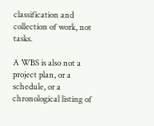classification and collection of work, not tasks.

A WBS is also not a project plan, or a schedule, or a chronological listing of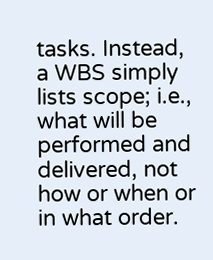tasks. Instead, a WBS simply lists scope; i.e., what will be performed and delivered, not how or when or in what order.